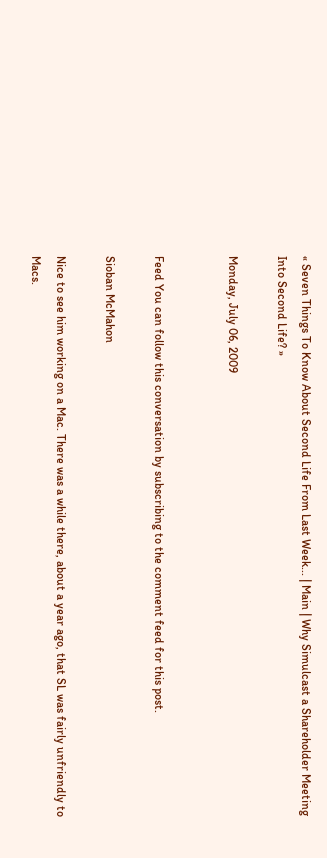« Seven Things To Know About Second Life From Last Week... | Main | Why Simulcast a Shareholder Meeting Into Second Life? »

Monday, July 06, 2009


Feed You can follow this conversation by subscribing to the comment feed for this post.

Sioban McMahon

Nice to see him working on a Mac. There was a while there, about a year ago, that SL was fairly unfriendly to Macs.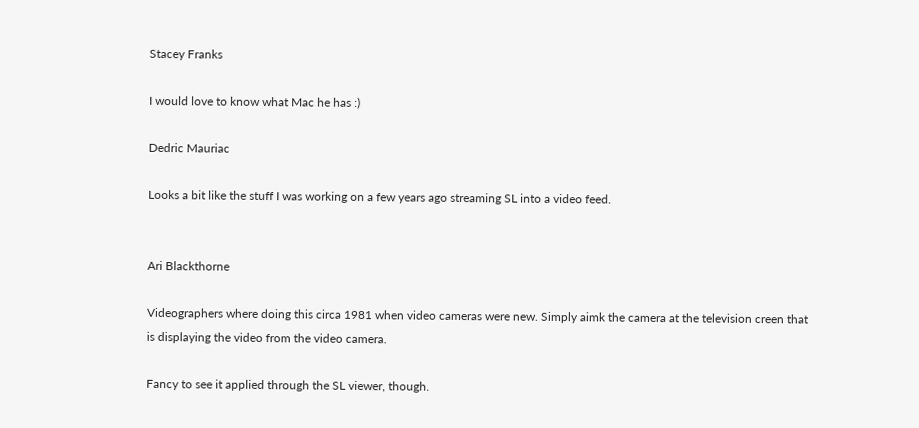Stacey Franks

I would love to know what Mac he has :)

Dedric Mauriac

Looks a bit like the stuff I was working on a few years ago streaming SL into a video feed.


Ari Blackthorne

Videographers where doing this circa 1981 when video cameras were new. Simply aimk the camera at the television creen that is displaying the video from the video camera.

Fancy to see it applied through the SL viewer, though.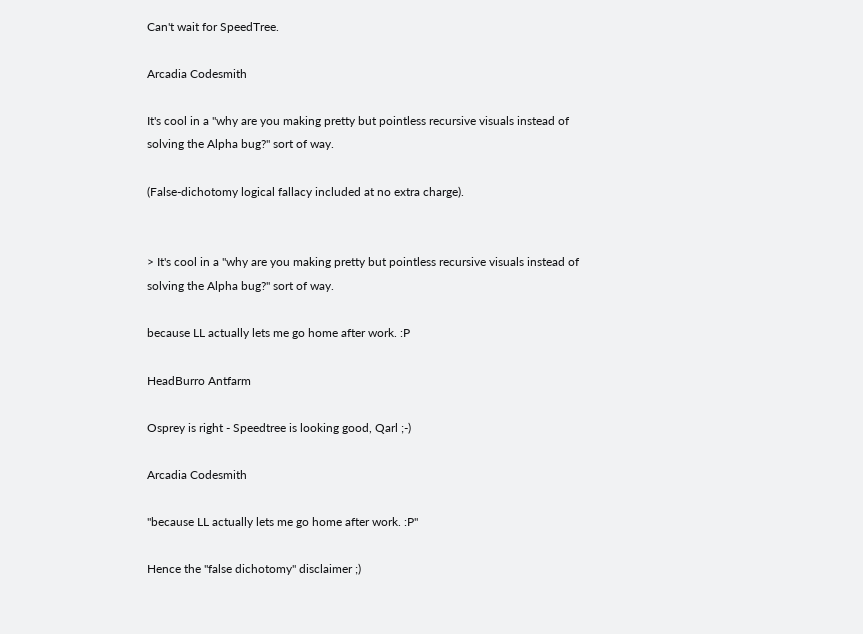Can't wait for SpeedTree.

Arcadia Codesmith

It's cool in a "why are you making pretty but pointless recursive visuals instead of solving the Alpha bug?" sort of way.

(False-dichotomy logical fallacy included at no extra charge).


> It's cool in a "why are you making pretty but pointless recursive visuals instead of solving the Alpha bug?" sort of way.

because LL actually lets me go home after work. :P

HeadBurro Antfarm

Osprey is right - Speedtree is looking good, Qarl ;-)

Arcadia Codesmith

"because LL actually lets me go home after work. :P"

Hence the "false dichotomy" disclaimer ;)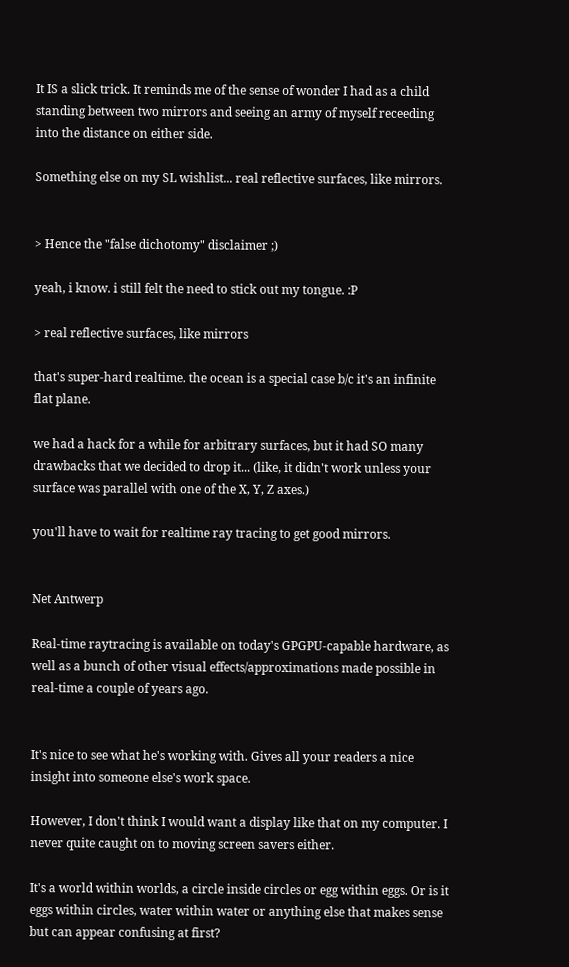It IS a slick trick. It reminds me of the sense of wonder I had as a child standing between two mirrors and seeing an army of myself receeding into the distance on either side.

Something else on my SL wishlist... real reflective surfaces, like mirrors.


> Hence the "false dichotomy" disclaimer ;)

yeah, i know. i still felt the need to stick out my tongue. :P

> real reflective surfaces, like mirrors

that's super-hard realtime. the ocean is a special case b/c it's an infinite flat plane.

we had a hack for a while for arbitrary surfaces, but it had SO many drawbacks that we decided to drop it... (like, it didn't work unless your surface was parallel with one of the X, Y, Z axes.)

you'll have to wait for realtime ray tracing to get good mirrors.


Net Antwerp

Real-time raytracing is available on today's GPGPU-capable hardware, as well as a bunch of other visual effects/approximations made possible in real-time a couple of years ago.


It's nice to see what he's working with. Gives all your readers a nice insight into someone else's work space.

However, I don't think I would want a display like that on my computer. I never quite caught on to moving screen savers either.

It's a world within worlds, a circle inside circles or egg within eggs. Or is it eggs within circles, water within water or anything else that makes sense but can appear confusing at first?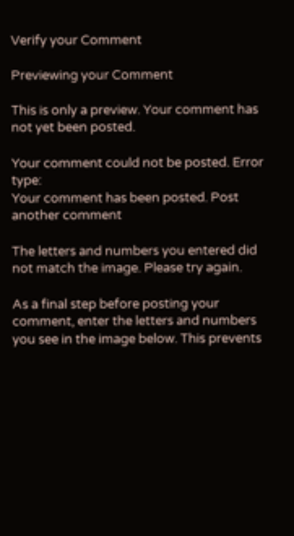Verify your Comment

Previewing your Comment

This is only a preview. Your comment has not yet been posted.

Your comment could not be posted. Error type:
Your comment has been posted. Post another comment

The letters and numbers you entered did not match the image. Please try again.

As a final step before posting your comment, enter the letters and numbers you see in the image below. This prevents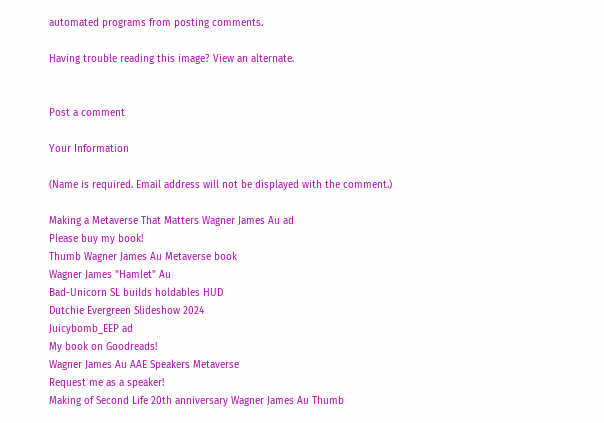automated programs from posting comments.

Having trouble reading this image? View an alternate.


Post a comment

Your Information

(Name is required. Email address will not be displayed with the comment.)

Making a Metaverse That Matters Wagner James Au ad
Please buy my book!
Thumb Wagner James Au Metaverse book
Wagner James "Hamlet" Au
Bad-Unicorn SL builds holdables HUD
Dutchie Evergreen Slideshow 2024
Juicybomb_EEP ad
My book on Goodreads!
Wagner James Au AAE Speakers Metaverse
Request me as a speaker!
Making of Second Life 20th anniversary Wagner James Au Thumb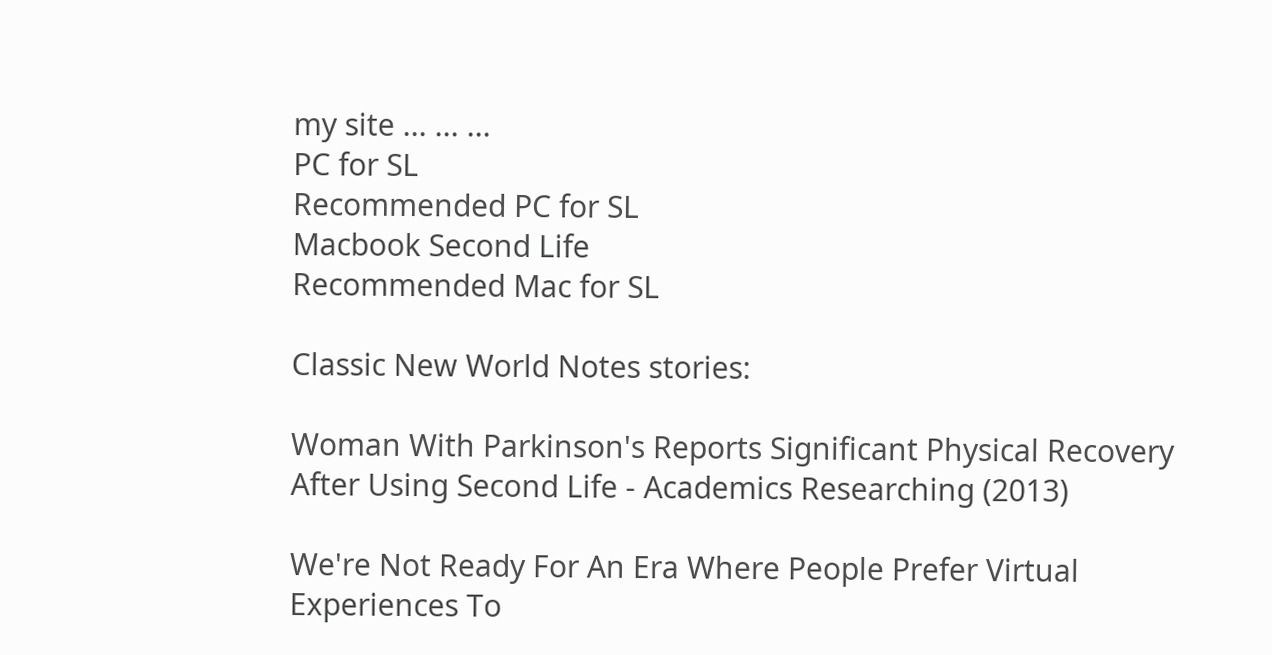my site ... ... ...
PC for SL
Recommended PC for SL
Macbook Second Life
Recommended Mac for SL

Classic New World Notes stories:

Woman With Parkinson's Reports Significant Physical Recovery After Using Second Life - Academics Researching (2013)

We're Not Ready For An Era Where People Prefer Virtual Experiences To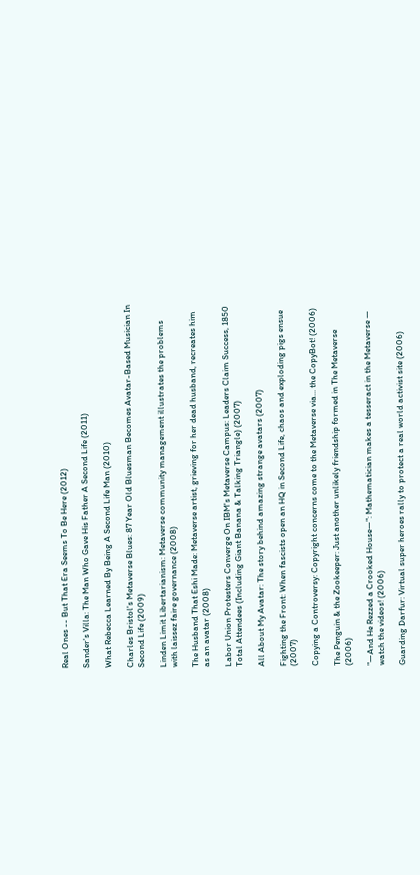Real Ones -- But That Era Seems To Be Here (2012)

Sander's Villa: The Man Who Gave His Father A Second Life (2011)

What Rebecca Learned By Being A Second Life Man (2010)

Charles Bristol's Metaverse Blues: 87 Year Old Bluesman Becomes Avatar-Based Musician In Second Life (2009)

Linden Limit Libertarianism: Metaverse community management illustrates the problems with laissez faire governance (2008)

The Husband That Eshi Made: Metaverse artist, grieving for her dead husband, recreates him as an avatar (2008)

Labor Union Protesters Converge On IBM's Metaverse Campus: Leaders Claim Success, 1850 Total Attendees (Including Giant Banana & Talking Triangle) (2007)

All About My Avatar: The story behind amazing strange avatars (2007)

Fighting the Front: When fascists open an HQ in Second Life, chaos and exploding pigs ensue (2007)

Copying a Controversy: Copyright concerns come to the Metaverse via... the CopyBot! (2006)

The Penguin & the Zookeeper: Just another unlikely friendship formed in The Metaverse (2006)

"—And He Rezzed a Crooked House—": Mathematician makes a tesseract in the Metaverse — watch the videos! (2006)

Guarding Darfur: Virtual super heroes rally to protect a real world activist site (2006)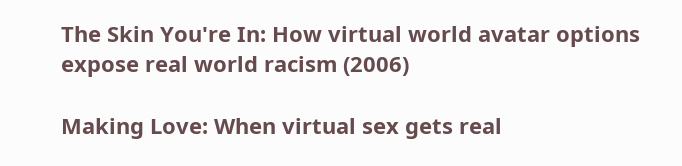The Skin You're In: How virtual world avatar options expose real world racism (2006)

Making Love: When virtual sex gets real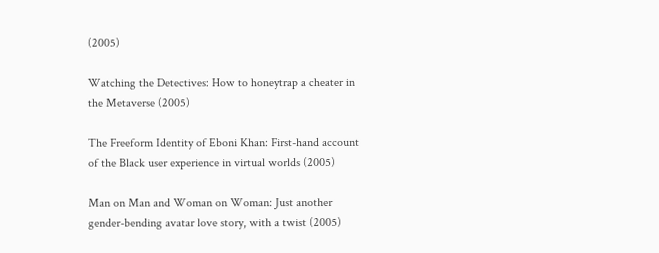(2005)

Watching the Detectives: How to honeytrap a cheater in the Metaverse (2005)

The Freeform Identity of Eboni Khan: First-hand account of the Black user experience in virtual worlds (2005)

Man on Man and Woman on Woman: Just another gender-bending avatar love story, with a twist (2005)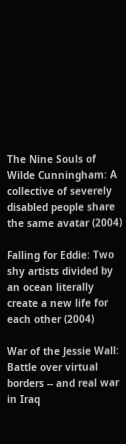The Nine Souls of Wilde Cunningham: A collective of severely disabled people share the same avatar (2004)

Falling for Eddie: Two shy artists divided by an ocean literally create a new life for each other (2004)

War of the Jessie Wall: Battle over virtual borders -- and real war in Iraq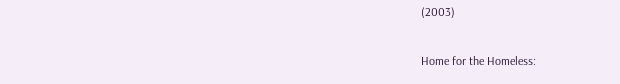(2003)

Home for the Homeless: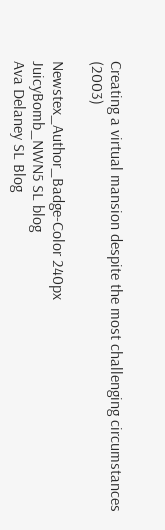Creating a virtual mansion despite the most challenging circumstances (2003)

Newstex_Author_Badge-Color 240px
JuicyBomb_NWN5 SL blog
Ava Delaney SL Blog